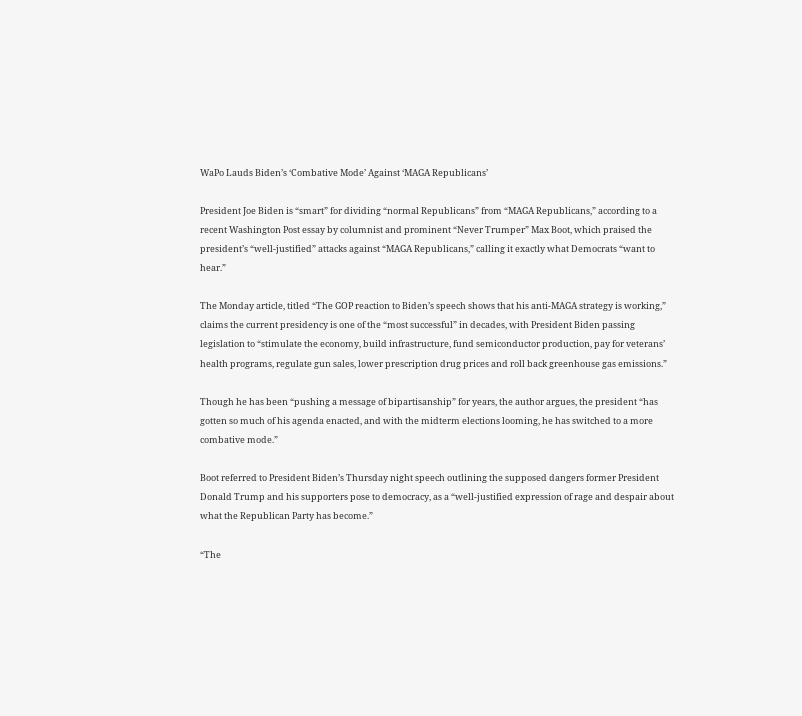WaPo Lauds Biden’s ‘Combative Mode’ Against ‘MAGA Republicans’

President Joe Biden is “smart” for dividing “normal Republicans” from “MAGA Republicans,” according to a recent Washington Post essay by columnist and prominent “Never Trumper” Max Boot, which praised the president’s “well-justified” attacks against “MAGA Republicans,” calling it exactly what Democrats “want to hear.”

The Monday article, titled “The GOP reaction to Biden’s speech shows that his anti-MAGA strategy is working,” claims the current presidency is one of the “most successful” in decades, with President Biden passing legislation to “stimulate the economy, build infrastructure, fund semiconductor production, pay for veterans’ health programs, regulate gun sales, lower prescription drug prices and roll back greenhouse gas emissions.”

Though he has been “pushing a message of bipartisanship” for years, the author argues, the president “has gotten so much of his agenda enacted, and with the midterm elections looming, he has switched to a more combative mode.”

Boot referred to President Biden’s Thursday night speech outlining the supposed dangers former President Donald Trump and his supporters pose to democracy, as a “well-justified expression of rage and despair about what the Republican Party has become.”

“The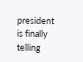president is finally telling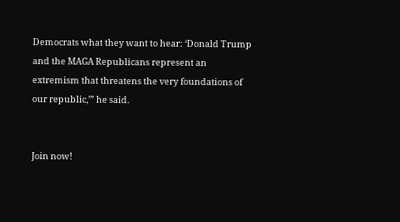Democrats what they want to hear: ‘Donald Trump and the MAGA Republicans represent an extremism that threatens the very foundations of our republic,’” he said.


Join now!